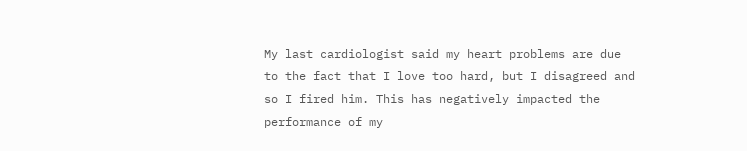My last cardiologist said my heart problems are due to the fact that I love too hard, but I disagreed and so I fired him. This has negatively impacted the performance of my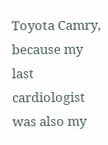Toyota Camry, because my last cardiologist was also my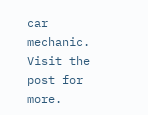car mechanic.
Visit the post for more.